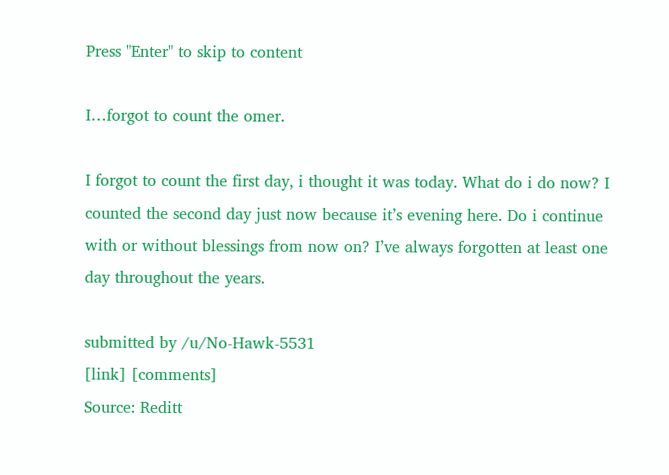Press "Enter" to skip to content

I…forgot to count the omer.

I forgot to count the first day, i thought it was today. What do i do now? I counted the second day just now because it’s evening here. Do i continue with or without blessings from now on? I’ve always forgotten at least one day throughout the years.

submitted by /u/No-Hawk-5531
[link] [comments]
Source: Reditt